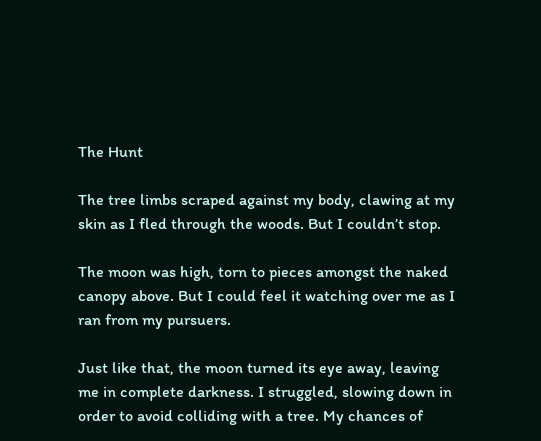The Hunt

The tree limbs scraped against my body, clawing at my skin as I fled through the woods. But I couldn’t stop.

The moon was high, torn to pieces amongst the naked canopy above. But I could feel it watching over me as I ran from my pursuers.

Just like that, the moon turned its eye away, leaving me in complete darkness. I struggled, slowing down in order to avoid colliding with a tree. My chances of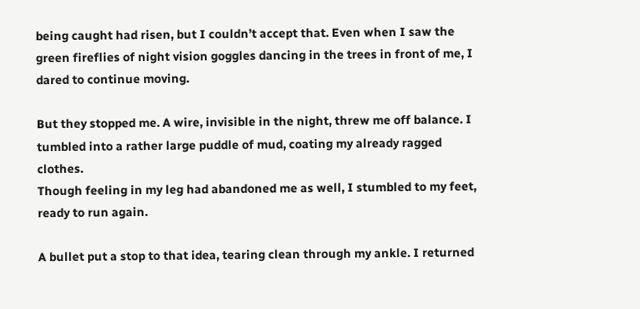being caught had risen, but I couldn’t accept that. Even when I saw the green fireflies of night vision goggles dancing in the trees in front of me, I dared to continue moving.

But they stopped me. A wire, invisible in the night, threw me off balance. I tumbled into a rather large puddle of mud, coating my already ragged clothes.
Though feeling in my leg had abandoned me as well, I stumbled to my feet, ready to run again.

A bullet put a stop to that idea, tearing clean through my ankle. I returned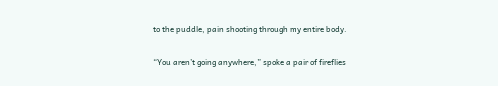to the puddle, pain shooting through my entire body.

“You aren’t going anywhere,” spoke a pair of fireflies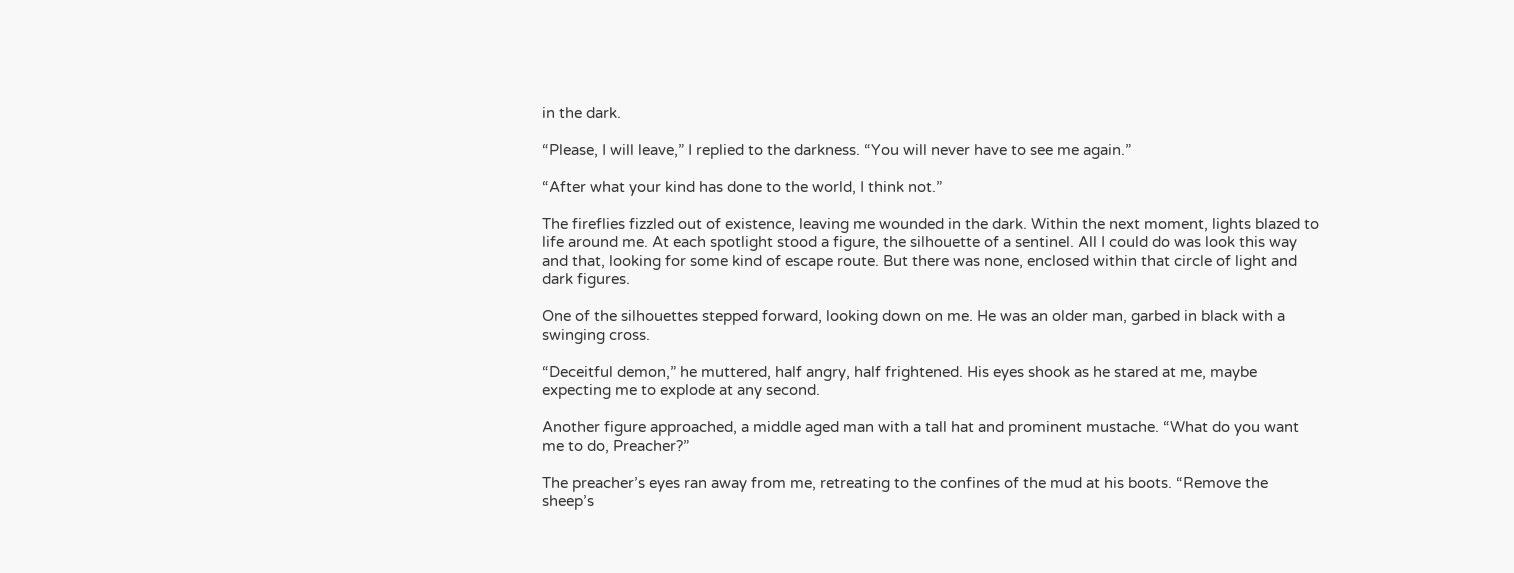in the dark.

“Please, I will leave,” I replied to the darkness. “You will never have to see me again.”

“After what your kind has done to the world, I think not.”

The fireflies fizzled out of existence, leaving me wounded in the dark. Within the next moment, lights blazed to life around me. At each spotlight stood a figure, the silhouette of a sentinel. All I could do was look this way and that, looking for some kind of escape route. But there was none, enclosed within that circle of light and dark figures.

One of the silhouettes stepped forward, looking down on me. He was an older man, garbed in black with a swinging cross.

“Deceitful demon,” he muttered, half angry, half frightened. His eyes shook as he stared at me, maybe expecting me to explode at any second.

Another figure approached, a middle aged man with a tall hat and prominent mustache. “What do you want me to do, Preacher?”

The preacher’s eyes ran away from me, retreating to the confines of the mud at his boots. “Remove the sheep’s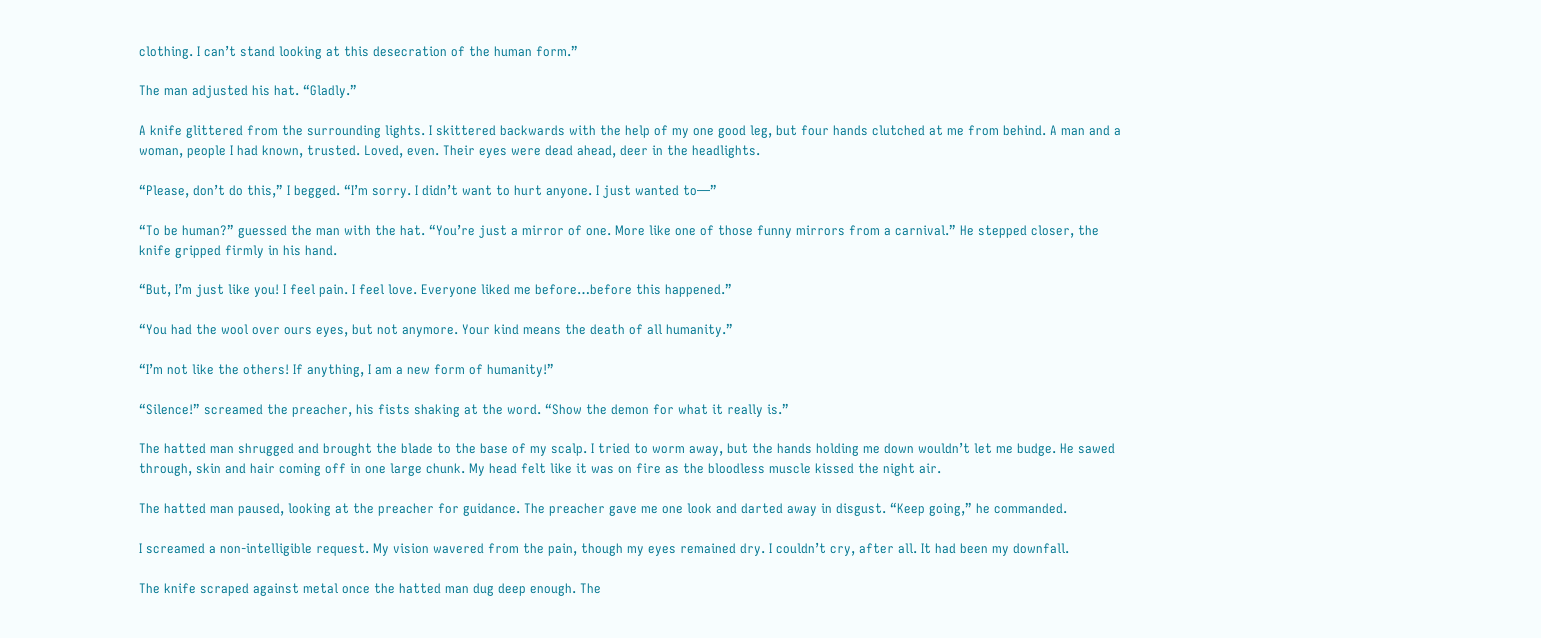clothing. I can’t stand looking at this desecration of the human form.”

The man adjusted his hat. “Gladly.”

A knife glittered from the surrounding lights. I skittered backwards with the help of my one good leg, but four hands clutched at me from behind. A man and a woman, people I had known, trusted. Loved, even. Their eyes were dead ahead, deer in the headlights.

“Please, don’t do this,” I begged. “I’m sorry. I didn’t want to hurt anyone. I just wanted to—”

“To be human?” guessed the man with the hat. “You’re just a mirror of one. More like one of those funny mirrors from a carnival.” He stepped closer, the knife gripped firmly in his hand.

“But, I’m just like you! I feel pain. I feel love. Everyone liked me before…before this happened.”

“You had the wool over ours eyes, but not anymore. Your kind means the death of all humanity.”

“I’m not like the others! If anything, I am a new form of humanity!”

“Silence!” screamed the preacher, his fists shaking at the word. “Show the demon for what it really is.”

The hatted man shrugged and brought the blade to the base of my scalp. I tried to worm away, but the hands holding me down wouldn’t let me budge. He sawed through, skin and hair coming off in one large chunk. My head felt like it was on fire as the bloodless muscle kissed the night air.

The hatted man paused, looking at the preacher for guidance. The preacher gave me one look and darted away in disgust. “Keep going,” he commanded.

I screamed a non-intelligible request. My vision wavered from the pain, though my eyes remained dry. I couldn’t cry, after all. It had been my downfall.

The knife scraped against metal once the hatted man dug deep enough. The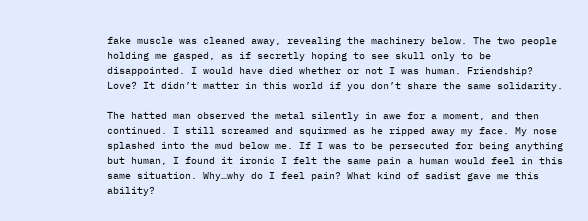fake muscle was cleaned away, revealing the machinery below. The two people holding me gasped, as if secretly hoping to see skull only to be disappointed. I would have died whether or not I was human. Friendship? Love? It didn’t matter in this world if you don’t share the same solidarity.

The hatted man observed the metal silently in awe for a moment, and then continued. I still screamed and squirmed as he ripped away my face. My nose splashed into the mud below me. If I was to be persecuted for being anything but human, I found it ironic I felt the same pain a human would feel in this same situation. Why…why do I feel pain? What kind of sadist gave me this ability?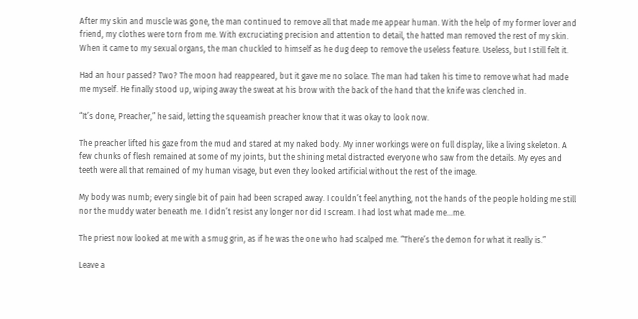After my skin and muscle was gone, the man continued to remove all that made me appear human. With the help of my former lover and friend, my clothes were torn from me. With excruciating precision and attention to detail, the hatted man removed the rest of my skin. When it came to my sexual organs, the man chuckled to himself as he dug deep to remove the useless feature. Useless, but I still felt it.

Had an hour passed? Two? The moon had reappeared, but it gave me no solace. The man had taken his time to remove what had made me myself. He finally stood up, wiping away the sweat at his brow with the back of the hand that the knife was clenched in.

“It’s done, Preacher,” he said, letting the squeamish preacher know that it was okay to look now.

The preacher lifted his gaze from the mud and stared at my naked body. My inner workings were on full display, like a living skeleton. A few chunks of flesh remained at some of my joints, but the shining metal distracted everyone who saw from the details. My eyes and teeth were all that remained of my human visage, but even they looked artificial without the rest of the image.

My body was numb; every single bit of pain had been scraped away. I couldn’t feel anything, not the hands of the people holding me still nor the muddy water beneath me. I didn’t resist any longer nor did I scream. I had lost what made me…me.

The priest now looked at me with a smug grin, as if he was the one who had scalped me. “There’s the demon for what it really is.”

Leave a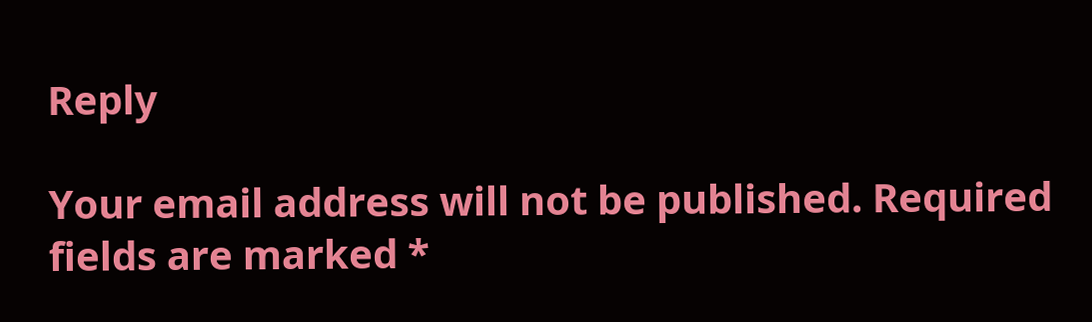Reply

Your email address will not be published. Required fields are marked *